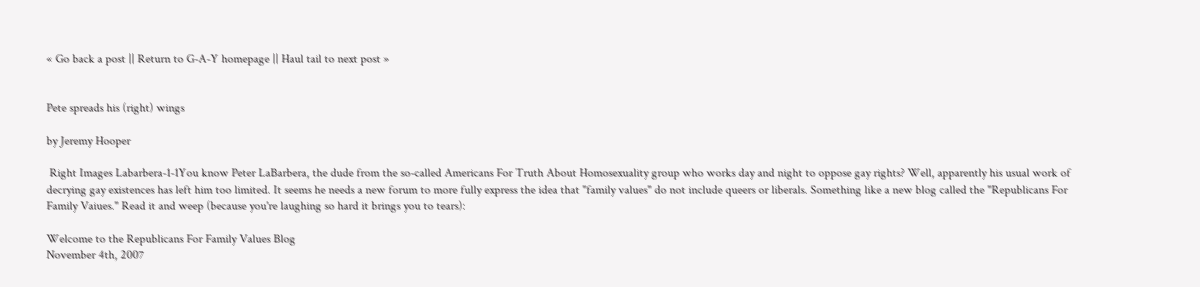« Go back a post || Return to G-A-Y homepage || Haul tail to next post »


Pete spreads his (right) wings

by Jeremy Hooper

 Right Images Labarbera-1-1You know Peter LaBarbera, the dude from the so-called Americans For Truth About Homosexuality group who works day and night to oppose gay rights? Well, apparently his usual work of decrying gay existences has left him too limited. It seems he needs a new forum to more fully express the idea that "family values" do not include queers or liberals. Something like a new blog called the "Republicans For Family Vaiues." Read it and weep (because you're laughing so hard it brings you to tears):

Welcome to the Republicans For Family Values Blog
November 4th, 2007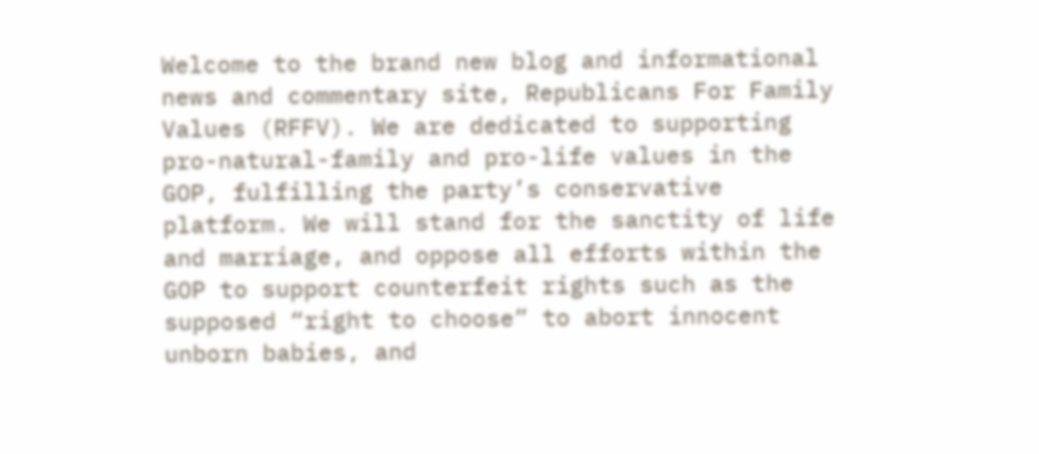Welcome to the brand new blog and informational news and commentary site, Republicans For Family Values (RFFV). We are dedicated to supporting pro-natural-family and pro-life values in the GOP, fulfilling the party’s conservative platform. We will stand for the sanctity of life and marriage, and oppose all efforts within the GOP to support counterfeit rights such as the supposed “right to choose” to abort innocent unborn babies, and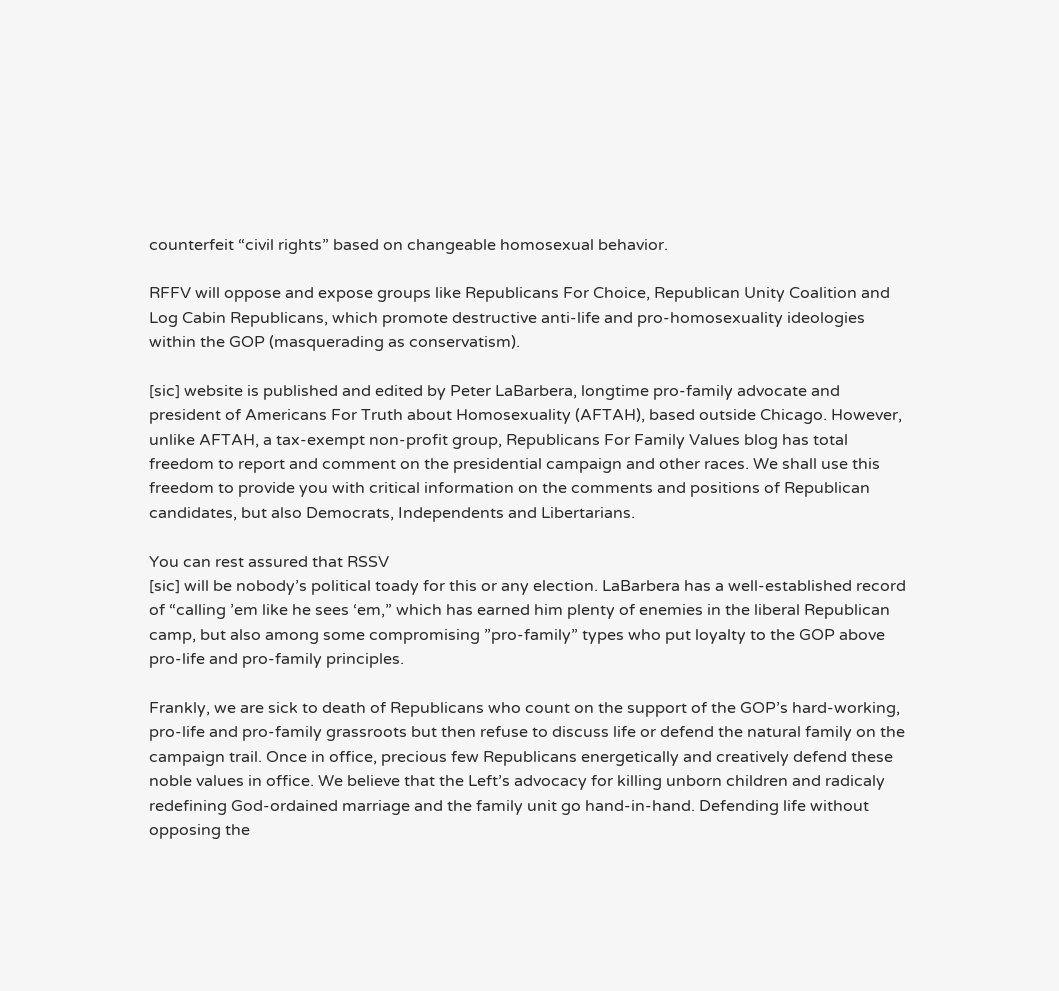counterfeit “civil rights” based on changeable homosexual behavior.

RFFV will oppose and expose groups like Republicans For Choice, Republican Unity Coalition and Log Cabin Republicans, which promote destructive anti-life and pro-homosexuality ideologies within the GOP (masquerading as conservatism).

[sic] website is published and edited by Peter LaBarbera, longtime pro-family advocate and president of Americans For Truth about Homosexuality (AFTAH), based outside Chicago. However, unlike AFTAH, a tax-exempt non-profit group, Republicans For Family Values blog has total freedom to report and comment on the presidential campaign and other races. We shall use this freedom to provide you with critical information on the comments and positions of Republican candidates, but also Democrats, Independents and Libertarians.

You can rest assured that RSSV
[sic] will be nobody’s political toady for this or any election. LaBarbera has a well-established record of “calling ’em like he sees ‘em,” which has earned him plenty of enemies in the liberal Republican camp, but also among some compromising ”pro-family” types who put loyalty to the GOP above pro-life and pro-family principles.

Frankly, we are sick to death of Republicans who count on the support of the GOP’s hard-working, pro-life and pro-family grassroots but then refuse to discuss life or defend the natural family on the campaign trail. Once in office, precious few Republicans energetically and creatively defend these noble values in office. We believe that the Left’s advocacy for killing unborn children and radicaly redefining God-ordained marriage and the family unit go hand-in-hand. Defending life without opposing the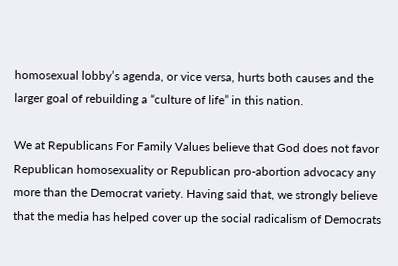homosexual lobby’s agenda, or vice versa, hurts both causes and the larger goal of rebuilding a “culture of life” in this nation.

We at Republicans For Family Values believe that God does not favor Republican homosexuality or Republican pro-abortion advocacy any more than the Democrat variety. Having said that, we strongly believe that the media has helped cover up the social radicalism of Democrats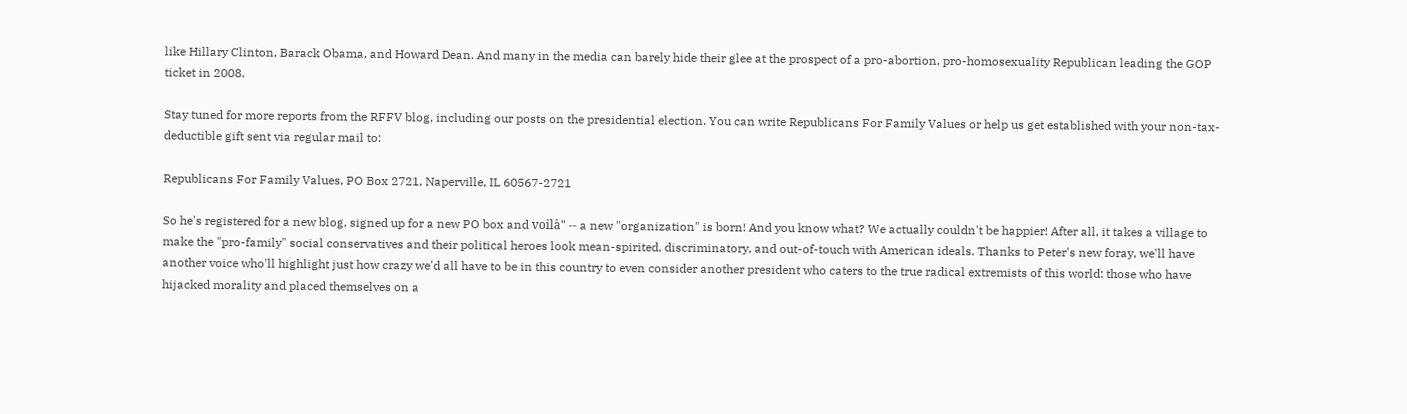like Hillary Clinton, Barack Obama, and Howard Dean. And many in the media can barely hide their glee at the prospect of a pro-abortion, pro-homosexuality Republican leading the GOP ticket in 2008.

Stay tuned for more reports from the RFFV blog, including our posts on the presidential election. You can write Republicans For Family Values or help us get established with your non-tax-deductible gift sent via regular mail to:

Republicans For Family Values, PO Box 2721, Naperville, IL 60567-2721

So he's registered for a new blog, signed up for a new PO box and voilà" -- a new "organization" is born! And you know what? We actually couldn't be happier! After all, it takes a village to make the "pro-family" social conservatives and their political heroes look mean-spirited, discriminatory, and out-of-touch with American ideals. Thanks to Peter's new foray, we'll have another voice who'll highlight just how crazy we'd all have to be in this country to even consider another president who caters to the true radical extremists of this world: those who have hijacked morality and placed themselves on a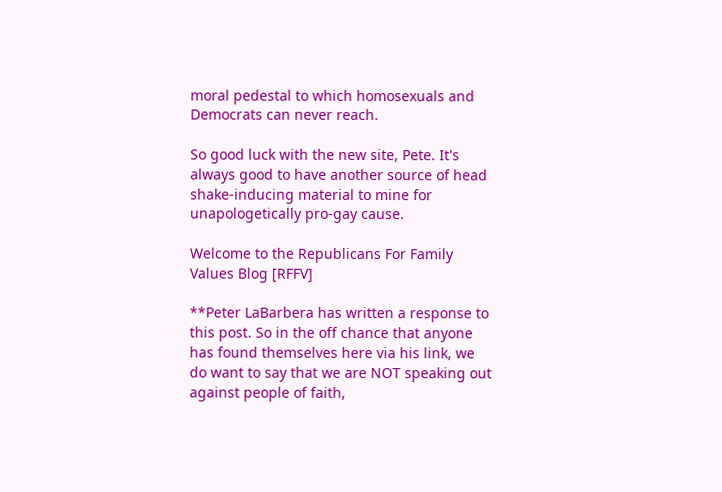moral pedestal to which homosexuals and Democrats can never reach.

So good luck with the new site, Pete. It's always good to have another source of head shake-inducing material to mine for unapologetically pro-gay cause.

Welcome to the Republicans For Family Values Blog [RFFV]

**Peter LaBarbera has written a response to this post. So in the off chance that anyone has found themselves here via his link, we do want to say that we are NOT speaking out against people of faith,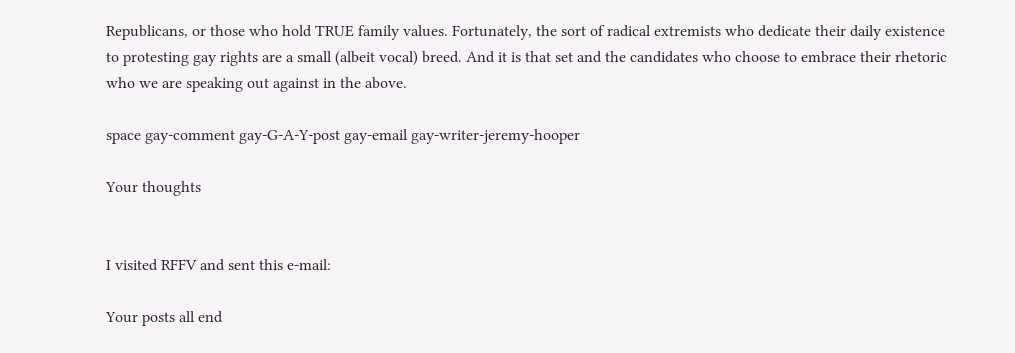Republicans, or those who hold TRUE family values. Fortunately, the sort of radical extremists who dedicate their daily existence to protesting gay rights are a small (albeit vocal) breed. And it is that set and the candidates who choose to embrace their rhetoric who we are speaking out against in the above.

space gay-comment gay-G-A-Y-post gay-email gay-writer-jeremy-hooper

Your thoughts


I visited RFFV and sent this e-mail:

Your posts all end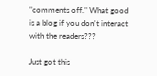"comments off." What good is a blog if you don't interact with the readers???

Just got this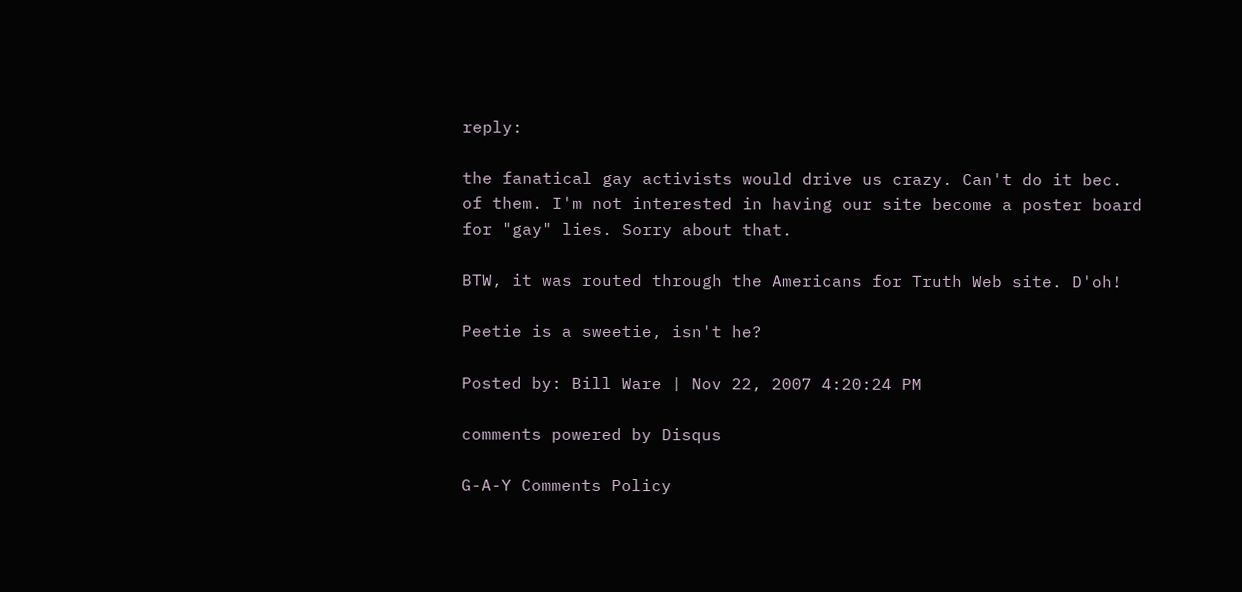reply:

the fanatical gay activists would drive us crazy. Can't do it bec. of them. I'm not interested in having our site become a poster board for "gay" lies. Sorry about that.

BTW, it was routed through the Americans for Truth Web site. D'oh!

Peetie is a sweetie, isn't he?

Posted by: Bill Ware | Nov 22, 2007 4:20:24 PM

comments powered by Disqus

G-A-Y Comments Policy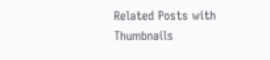Related Posts with Thumbnails